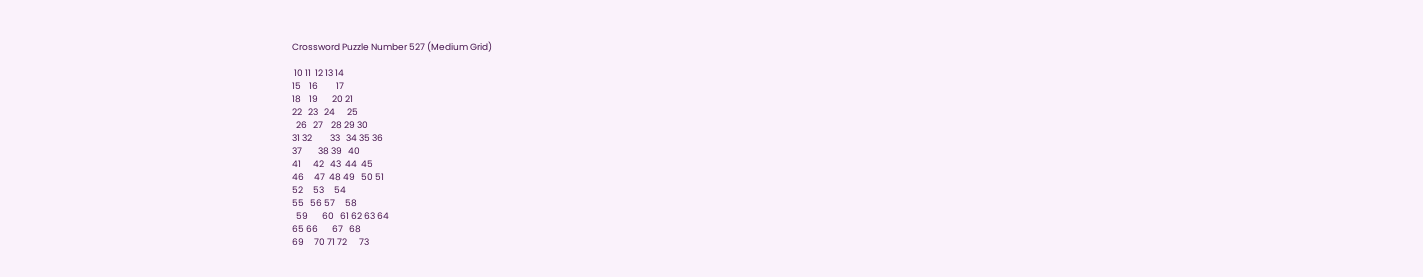Crossword Puzzle Number 527 (Medium Grid)

 10 11  12 13 14
15    16         17
18    19       20 21
22   23   24      25
  26   27    28 29 30
31 32         33   34 35 36
37        38 39   40
41      42   43  44  45
46     47  48 49   50 51
52     53     54
55   56 57     58
  59       60   61 62 63 64
65 66       67   68
69     70 71 72      73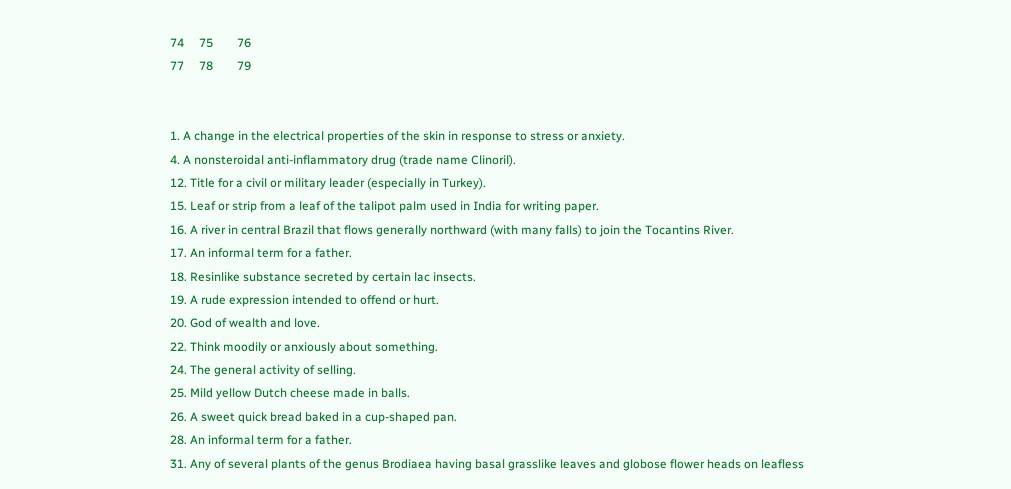74     75        76
77     78        79


1. A change in the electrical properties of the skin in response to stress or anxiety.
4. A nonsteroidal anti-inflammatory drug (trade name Clinoril).
12. Title for a civil or military leader (especially in Turkey).
15. Leaf or strip from a leaf of the talipot palm used in India for writing paper.
16. A river in central Brazil that flows generally northward (with many falls) to join the Tocantins River.
17. An informal term for a father.
18. Resinlike substance secreted by certain lac insects.
19. A rude expression intended to offend or hurt.
20. God of wealth and love.
22. Think moodily or anxiously about something.
24. The general activity of selling.
25. Mild yellow Dutch cheese made in balls.
26. A sweet quick bread baked in a cup-shaped pan.
28. An informal term for a father.
31. Any of several plants of the genus Brodiaea having basal grasslike leaves and globose flower heads on leafless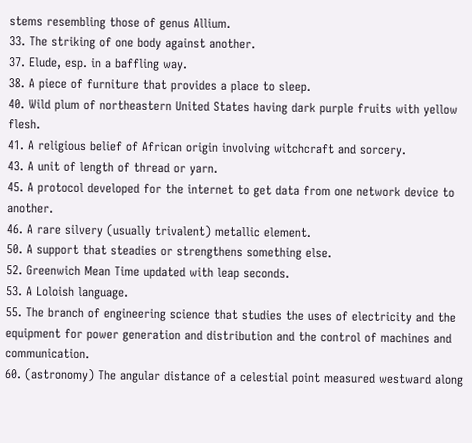stems resembling those of genus Allium.
33. The striking of one body against another.
37. Elude, esp. in a baffling way.
38. A piece of furniture that provides a place to sleep.
40. Wild plum of northeastern United States having dark purple fruits with yellow flesh.
41. A religious belief of African origin involving witchcraft and sorcery.
43. A unit of length of thread or yarn.
45. A protocol developed for the internet to get data from one network device to another.
46. A rare silvery (usually trivalent) metallic element.
50. A support that steadies or strengthens something else.
52. Greenwich Mean Time updated with leap seconds.
53. A Loloish language.
55. The branch of engineering science that studies the uses of electricity and the equipment for power generation and distribution and the control of machines and communication.
60. (astronomy) The angular distance of a celestial point measured westward along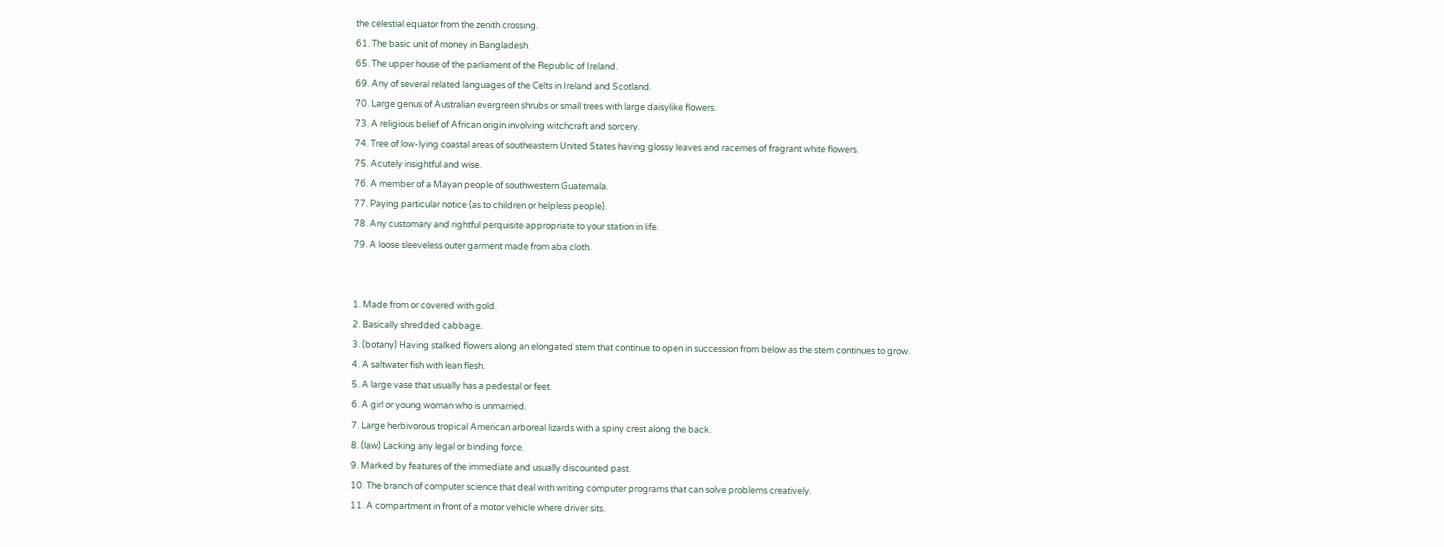the celestial equator from the zenith crossing.
61. The basic unit of money in Bangladesh.
65. The upper house of the parliament of the Republic of Ireland.
69. Any of several related languages of the Celts in Ireland and Scotland.
70. Large genus of Australian evergreen shrubs or small trees with large daisylike flowers.
73. A religious belief of African origin involving witchcraft and sorcery.
74. Tree of low-lying coastal areas of southeastern United States having glossy leaves and racemes of fragrant white flowers.
75. Acutely insightful and wise.
76. A member of a Mayan people of southwestern Guatemala.
77. Paying particular notice (as to children or helpless people).
78. Any customary and rightful perquisite appropriate to your station in life.
79. A loose sleeveless outer garment made from aba cloth.


1. Made from or covered with gold.
2. Basically shredded cabbage.
3. (botany) Having stalked flowers along an elongated stem that continue to open in succession from below as the stem continues to grow.
4. A saltwater fish with lean flesh.
5. A large vase that usually has a pedestal or feet.
6. A girl or young woman who is unmarried.
7. Large herbivorous tropical American arboreal lizards with a spiny crest along the back.
8. (law) Lacking any legal or binding force.
9. Marked by features of the immediate and usually discounted past.
10. The branch of computer science that deal with writing computer programs that can solve problems creatively.
11. A compartment in front of a motor vehicle where driver sits.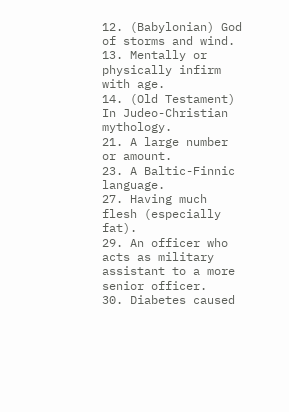12. (Babylonian) God of storms and wind.
13. Mentally or physically infirm with age.
14. (Old Testament) In Judeo-Christian mythology.
21. A large number or amount.
23. A Baltic-Finnic language.
27. Having much flesh (especially fat).
29. An officer who acts as military assistant to a more senior officer.
30. Diabetes caused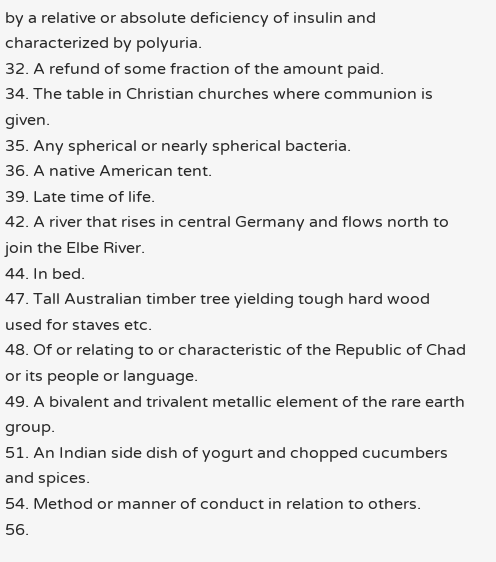by a relative or absolute deficiency of insulin and characterized by polyuria.
32. A refund of some fraction of the amount paid.
34. The table in Christian churches where communion is given.
35. Any spherical or nearly spherical bacteria.
36. A native American tent.
39. Late time of life.
42. A river that rises in central Germany and flows north to join the Elbe River.
44. In bed.
47. Tall Australian timber tree yielding tough hard wood used for staves etc.
48. Of or relating to or characteristic of the Republic of Chad or its people or language.
49. A bivalent and trivalent metallic element of the rare earth group.
51. An Indian side dish of yogurt and chopped cucumbers and spices.
54. Method or manner of conduct in relation to others.
56.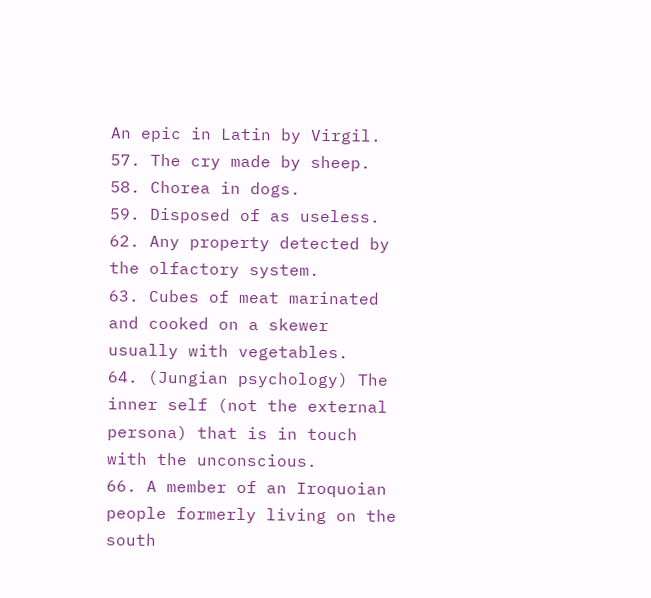An epic in Latin by Virgil.
57. The cry made by sheep.
58. Chorea in dogs.
59. Disposed of as useless.
62. Any property detected by the olfactory system.
63. Cubes of meat marinated and cooked on a skewer usually with vegetables.
64. (Jungian psychology) The inner self (not the external persona) that is in touch with the unconscious.
66. A member of an Iroquoian people formerly living on the south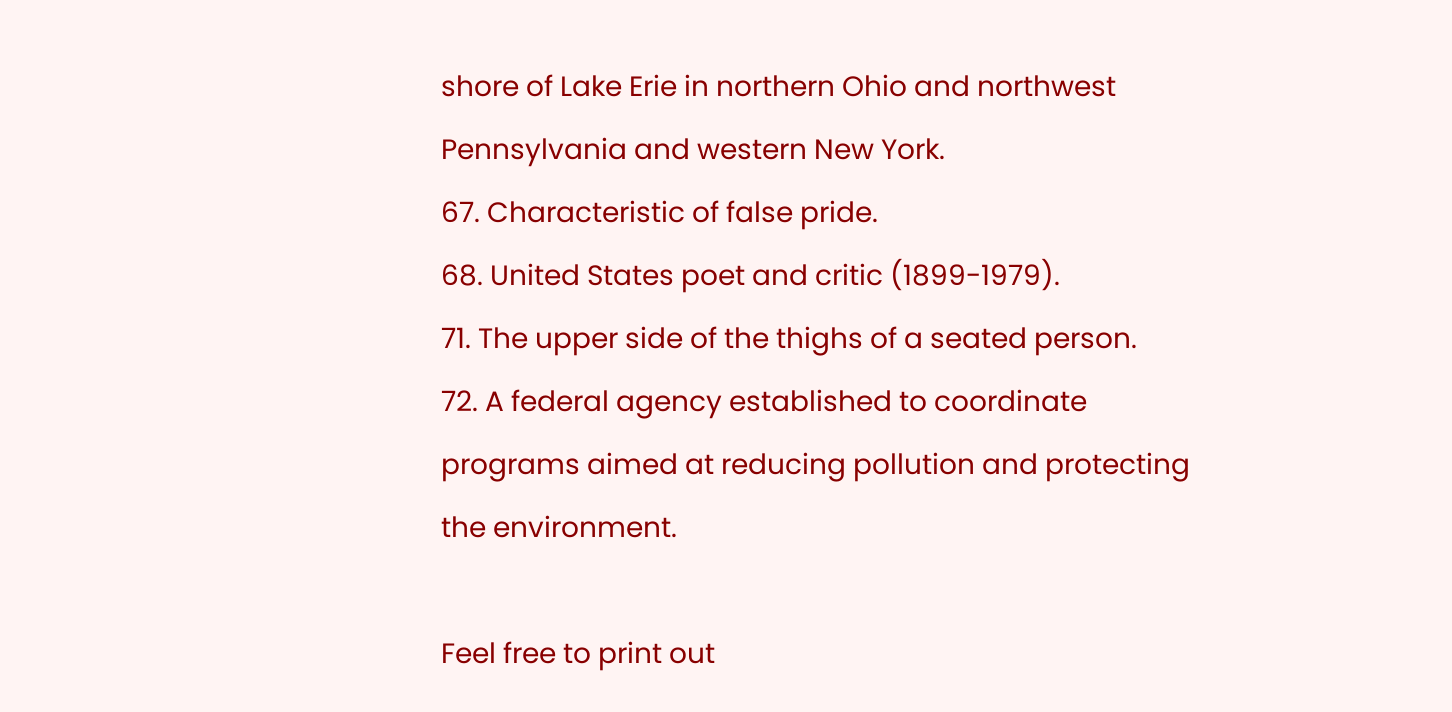shore of Lake Erie in northern Ohio and northwest Pennsylvania and western New York.
67. Characteristic of false pride.
68. United States poet and critic (1899-1979).
71. The upper side of the thighs of a seated person.
72. A federal agency established to coordinate programs aimed at reducing pollution and protecting the environment.

Feel free to print out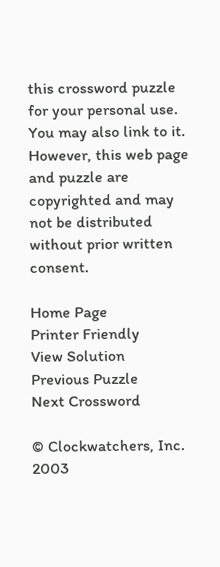this crossword puzzle for your personal use. You may also link to it. However, this web page and puzzle are copyrighted and may not be distributed without prior written consent.

Home Page
Printer Friendly
View Solution
Previous Puzzle
Next Crossword

© Clockwatchers, Inc. 2003